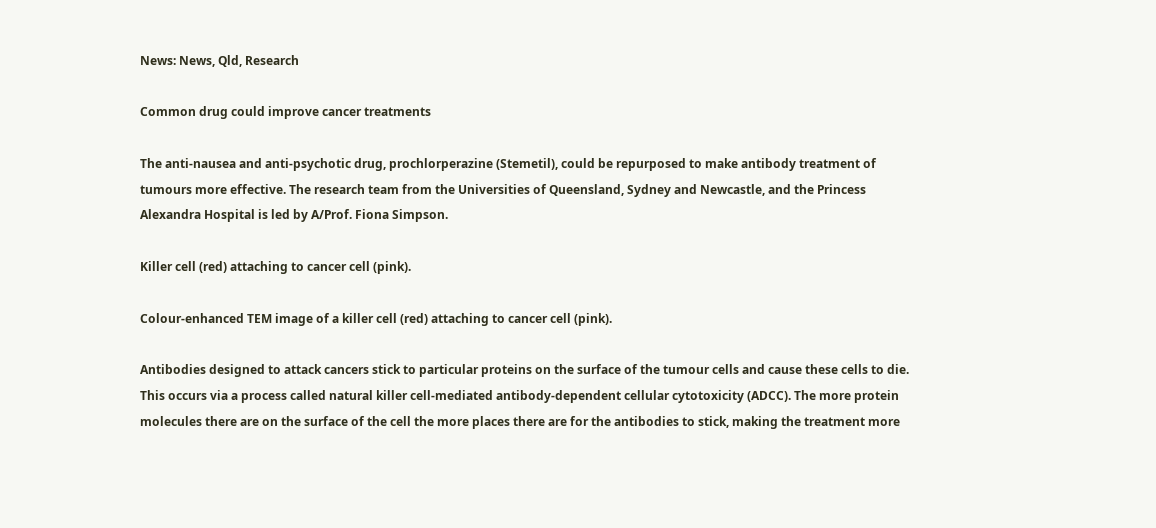News: News, Qld, Research

Common drug could improve cancer treatments

The anti-nausea and anti-psychotic drug, prochlorperazine (Stemetil), could be repurposed to make antibody treatment of tumours more effective. The research team from the Universities of Queensland, Sydney and Newcastle, and the Princess Alexandra Hospital is led by A/Prof. Fiona Simpson.

Killer cell (red) attaching to cancer cell (pink).

Colour-enhanced TEM image of a killer cell (red) attaching to cancer cell (pink).

Antibodies designed to attack cancers stick to particular proteins on the surface of the tumour cells and cause these cells to die. This occurs via a process called natural killer cell-mediated antibody-dependent cellular cytotoxicity (ADCC). The more protein molecules there are on the surface of the cell the more places there are for the antibodies to stick, making the treatment more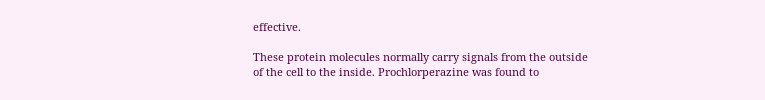effective.

These protein molecules normally carry signals from the outside of the cell to the inside. Prochlorperazine was found to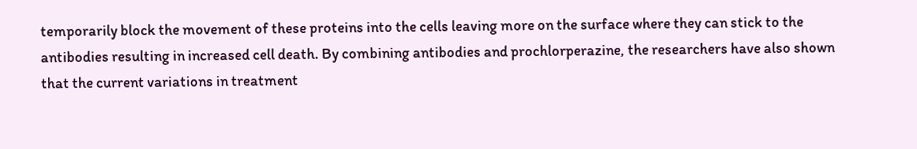temporarily block the movement of these proteins into the cells leaving more on the surface where they can stick to the antibodies resulting in increased cell death. By combining antibodies and prochlorperazine, the researchers have also shown that the current variations in treatment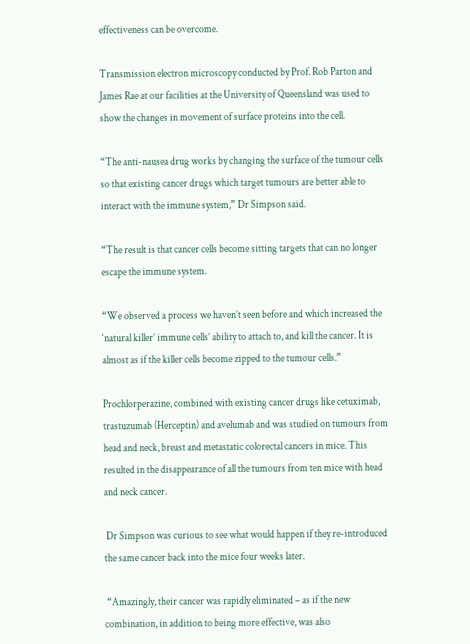effectiveness can be overcome.

Transmission electron microscopy conducted by Prof. Rob Parton and James Rae at our facilities at the University of Queensland was used to show the changes in movement of surface proteins into the cell.

“The anti-nausea drug works by changing the surface of the tumour cells so that existing cancer drugs which target tumours are better able to interact with the immune system,” Dr Simpson said.

“The result is that cancer cells become sitting targets that can no longer escape the immune system.

“We observed a process we haven’t seen before and which increased the ‘natural killer’ immune cells’ ability to attach to, and kill the cancer. It is almost as if the killer cells become zipped to the tumour cells.”

Prochlorperazine, combined with existing cancer drugs like cetuximab, trastuzumab (Herceptin) and avelumab and was studied on tumours from head and neck, breast and metastatic colorectal cancers in mice. This resulted in the disappearance of all the tumours from ten mice with head and neck cancer.

 Dr Simpson was curious to see what would happen if they re-introduced the same cancer back into the mice four weeks later.

 “Amazingly, their cancer was rapidly eliminated – as if the new combination, in addition to being more effective, was also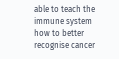able to teach the immune system how to better recognise cancer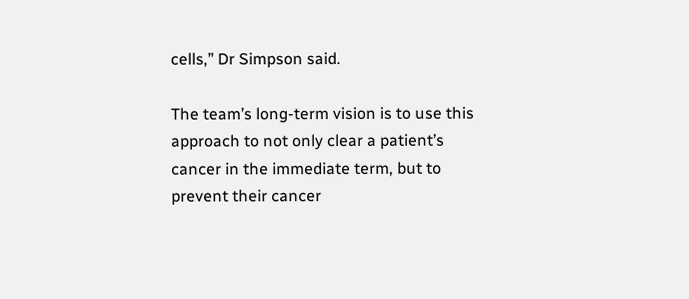cells,” Dr Simpson said.

The team’s long-term vision is to use this approach to not only clear a patient’s cancer in the immediate term, but to prevent their cancer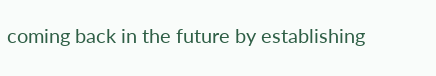coming back in the future by establishing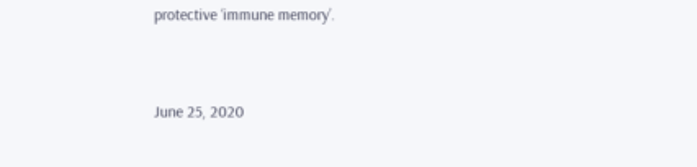protective ‘immune memory’.


June 25, 2020